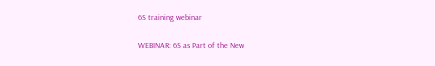6S training webinar

WEBINAR: 6S as Part of the New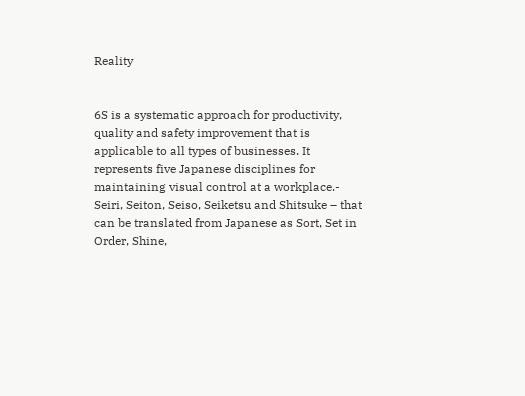Reality


6S is a systematic approach for productivity, quality and safety improvement that is applicable to all types of businesses. It represents five Japanese disciplines for maintaining visual control at a workplace.- Seiri, Seiton, Seiso, Seiketsu and Shitsuke – that can be translated from Japanese as Sort, Set in Order, Shine,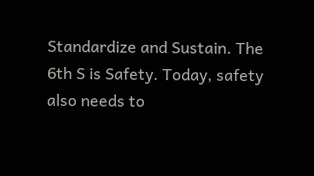Standardize and Sustain. The 6th S is Safety. Today, safety also needs to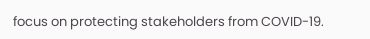focus on protecting stakeholders from COVID-19.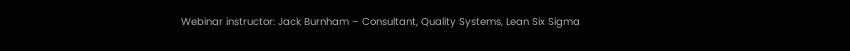Webinar instructor: Jack Burnham – Consultant, Quality Systems, Lean Six Sigma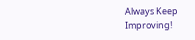Always Keep Improving!